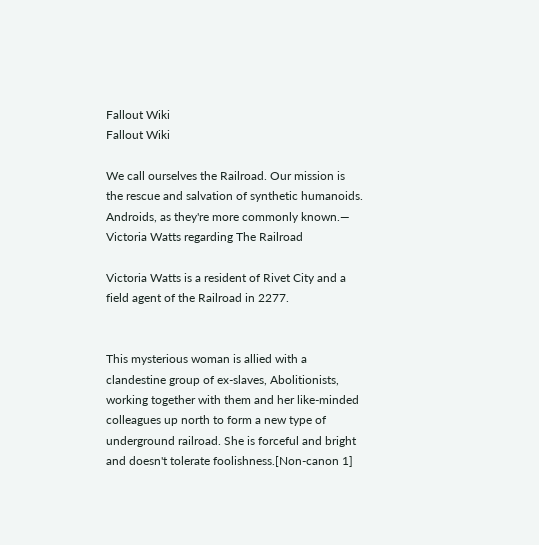Fallout Wiki
Fallout Wiki

We call ourselves the Railroad. Our mission is the rescue and salvation of synthetic humanoids. Androids, as they're more commonly known.— Victoria Watts regarding The Railroad

Victoria Watts is a resident of Rivet City and a field agent of the Railroad in 2277.


This mysterious woman is allied with a clandestine group of ex-slaves, Abolitionists, working together with them and her like-minded colleagues up north to form a new type of underground railroad. She is forceful and bright and doesn't tolerate foolishness.[Non-canon 1]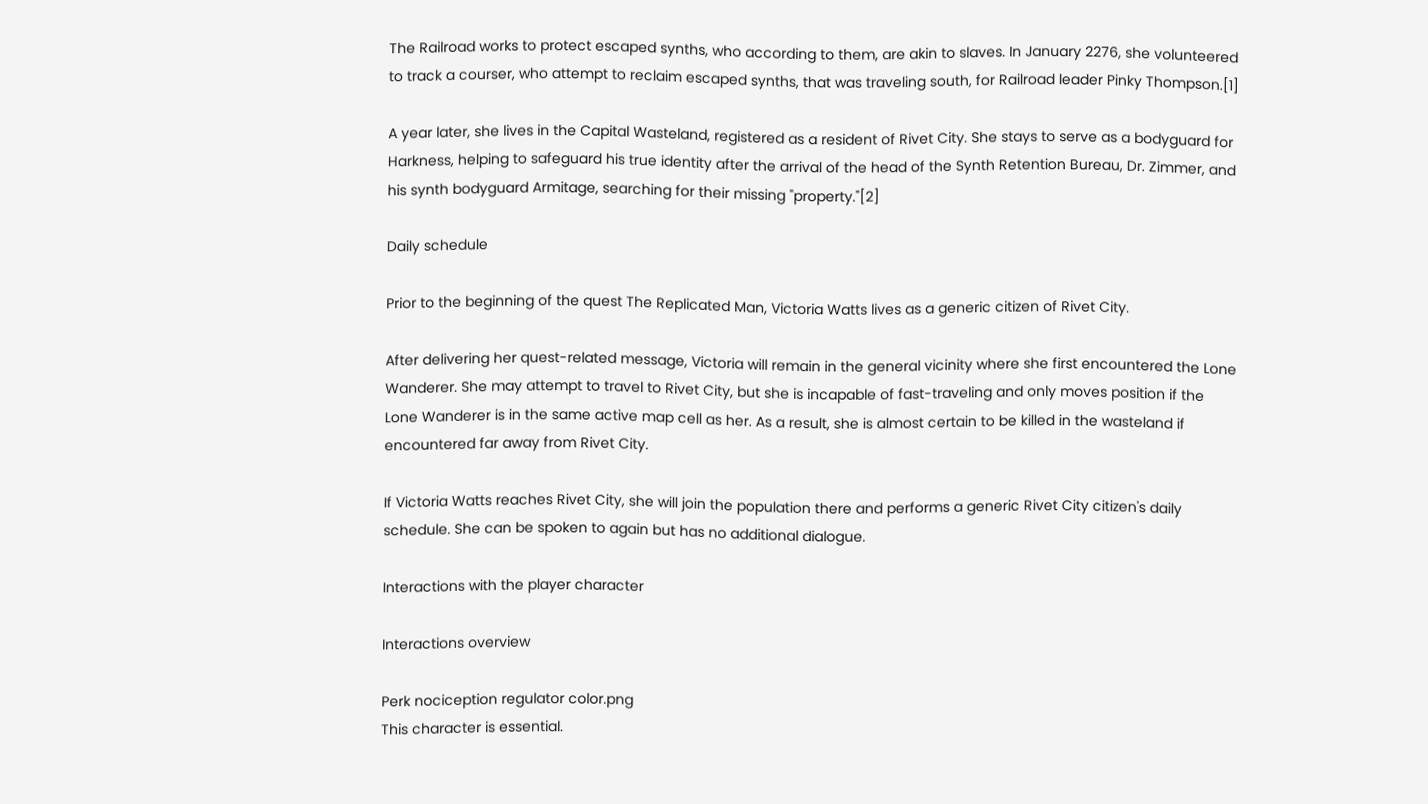The Railroad works to protect escaped synths, who according to them, are akin to slaves. In January 2276, she volunteered to track a courser, who attempt to reclaim escaped synths, that was traveling south, for Railroad leader Pinky Thompson.[1]

A year later, she lives in the Capital Wasteland, registered as a resident of Rivet City. She stays to serve as a bodyguard for Harkness, helping to safeguard his true identity after the arrival of the head of the Synth Retention Bureau, Dr. Zimmer, and his synth bodyguard Armitage, searching for their missing "property."[2]

Daily schedule

Prior to the beginning of the quest The Replicated Man, Victoria Watts lives as a generic citizen of Rivet City.

After delivering her quest-related message, Victoria will remain in the general vicinity where she first encountered the Lone Wanderer. She may attempt to travel to Rivet City, but she is incapable of fast-traveling and only moves position if the Lone Wanderer is in the same active map cell as her. As a result, she is almost certain to be killed in the wasteland if encountered far away from Rivet City.

If Victoria Watts reaches Rivet City, she will join the population there and performs a generic Rivet City citizen's daily schedule. She can be spoken to again but has no additional dialogue.

Interactions with the player character

Interactions overview

Perk nociception regulator color.png
This character is essential.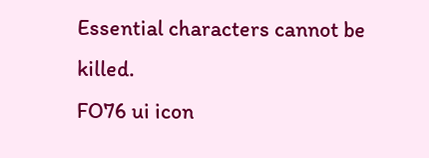Essential characters cannot be killed.
FO76 ui icon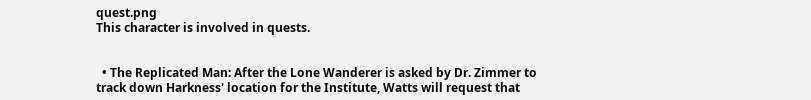quest.png
This character is involved in quests.


  • The Replicated Man: After the Lone Wanderer is asked by Dr. Zimmer to track down Harkness' location for the Institute, Watts will request that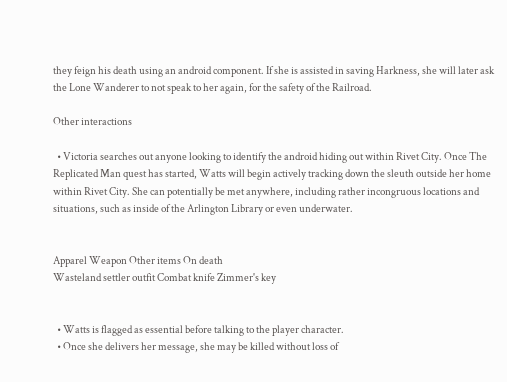they feign his death using an android component. If she is assisted in saving Harkness, she will later ask the Lone Wanderer to not speak to her again, for the safety of the Railroad.

Other interactions

  • Victoria searches out anyone looking to identify the android hiding out within Rivet City. Once The Replicated Man quest has started, Watts will begin actively tracking down the sleuth outside her home within Rivet City. She can potentially be met anywhere, including rather incongruous locations and situations, such as inside of the Arlington Library or even underwater.


Apparel Weapon Other items On death
Wasteland settler outfit Combat knife Zimmer's key


  • Watts is flagged as essential before talking to the player character.
  • Once she delivers her message, she may be killed without loss of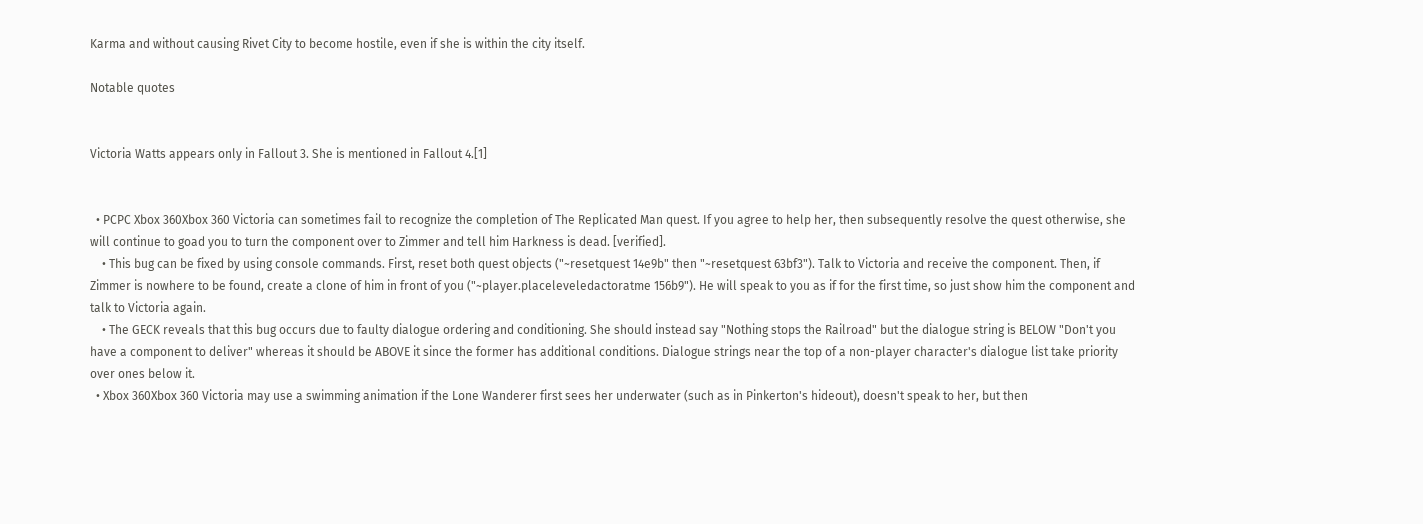Karma and without causing Rivet City to become hostile, even if she is within the city itself.

Notable quotes


Victoria Watts appears only in Fallout 3. She is mentioned in Fallout 4.[1]


  • PCPC Xbox 360Xbox 360 Victoria can sometimes fail to recognize the completion of The Replicated Man quest. If you agree to help her, then subsequently resolve the quest otherwise, she will continue to goad you to turn the component over to Zimmer and tell him Harkness is dead. [verified].
    • This bug can be fixed by using console commands. First, reset both quest objects ("~resetquest 14e9b" then "~resetquest 63bf3"). Talk to Victoria and receive the component. Then, if Zimmer is nowhere to be found, create a clone of him in front of you ("~player.placeleveledactoratme 156b9"). He will speak to you as if for the first time, so just show him the component and talk to Victoria again.
    • The GECK reveals that this bug occurs due to faulty dialogue ordering and conditioning. She should instead say "Nothing stops the Railroad" but the dialogue string is BELOW "Don't you have a component to deliver" whereas it should be ABOVE it since the former has additional conditions. Dialogue strings near the top of a non-player character's dialogue list take priority over ones below it.
  • Xbox 360Xbox 360 Victoria may use a swimming animation if the Lone Wanderer first sees her underwater (such as in Pinkerton's hideout), doesn't speak to her, but then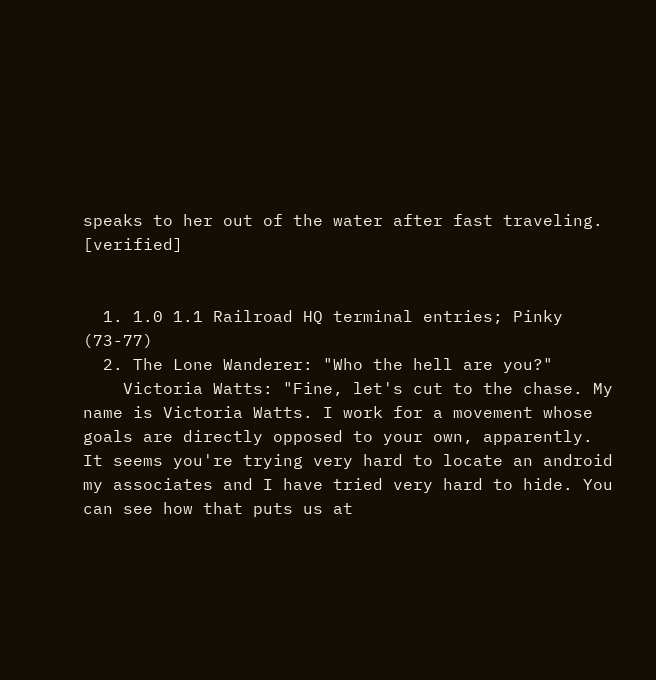speaks to her out of the water after fast traveling. [verified]


  1. 1.0 1.1 Railroad HQ terminal entries; Pinky (73-77)
  2. The Lone Wanderer: "Who the hell are you?"
    Victoria Watts: "Fine, let's cut to the chase. My name is Victoria Watts. I work for a movement whose goals are directly opposed to your own, apparently. It seems you're trying very hard to locate an android my associates and I have tried very hard to hide. You can see how that puts us at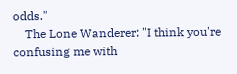odds."
    The Lone Wanderer: "I think you're confusing me with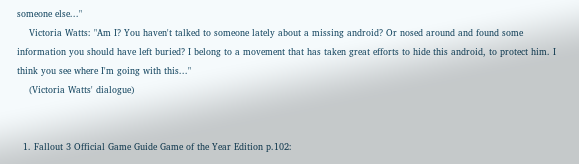someone else..."
    Victoria Watts: "Am I? You haven't talked to someone lately about a missing android? Or nosed around and found some information you should have left buried? I belong to a movement that has taken great efforts to hide this android, to protect him. I think you see where I'm going with this..."
    (Victoria Watts' dialogue)


  1. Fallout 3 Official Game Guide Game of the Year Edition p.102: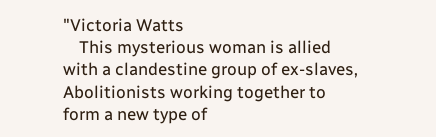"Victoria Watts
    This mysterious woman is allied with a clandestine group of ex-slaves, Abolitionists working together to form a new type of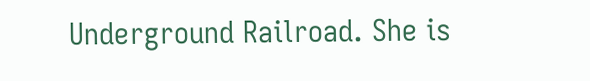Underground Railroad. She is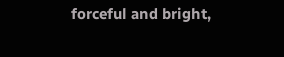forceful and bright,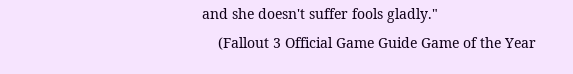and she doesn't suffer fools gladly."
    (Fallout 3 Official Game Guide Game of the Year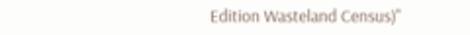Edition Wasteland Census)"